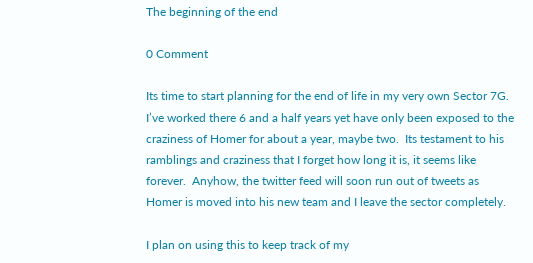The beginning of the end

0 Comment

Its time to start planning for the end of life in my very own Sector 7G.  I’ve worked there 6 and a half years yet have only been exposed to the craziness of Homer for about a year, maybe two.  Its testament to his ramblings and craziness that I forget how long it is, it seems like forever.  Anyhow, the twitter feed will soon run out of tweets as Homer is moved into his new team and I leave the sector completely.

I plan on using this to keep track of my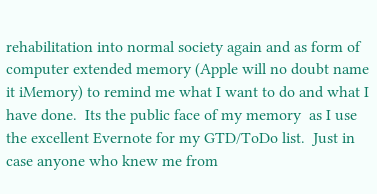rehabilitation into normal society again and as form of computer extended memory (Apple will no doubt name it iMemory) to remind me what I want to do and what I have done.  Its the public face of my memory  as I use the excellent Evernote for my GTD/ToDo list.  Just in case anyone who knew me from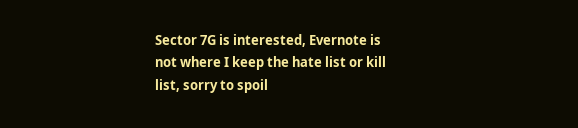Sector 7G is interested, Evernote is not where I keep the hate list or kill list, sorry to spoil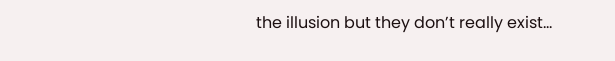the illusion but they don’t really exist…